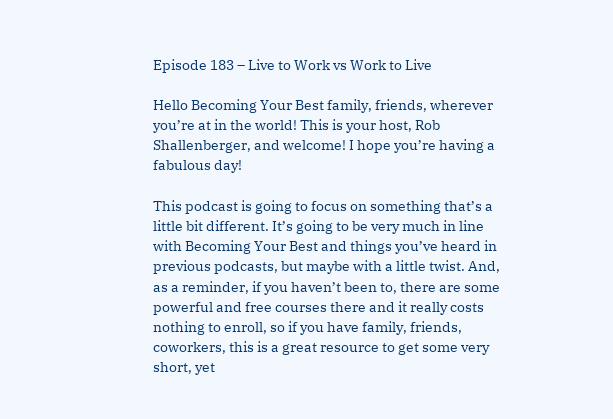Episode 183 – Live to Work vs Work to Live

Hello Becoming Your Best family, friends, wherever you’re at in the world! This is your host, Rob Shallenberger, and welcome! I hope you’re having a fabulous day!

This podcast is going to focus on something that’s a little bit different. It’s going to be very much in line with Becoming Your Best and things you’ve heard in previous podcasts, but maybe with a little twist. And, as a reminder, if you haven’t been to, there are some powerful and free courses there and it really costs nothing to enroll, so if you have family, friends, coworkers, this is a great resource to get some very short, yet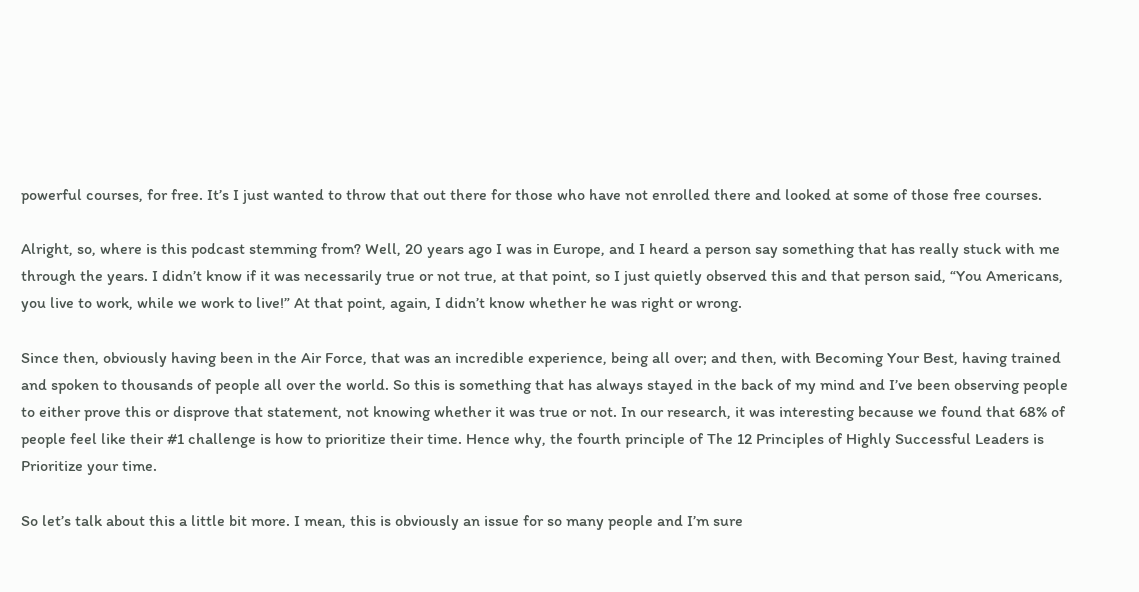powerful courses, for free. It’s I just wanted to throw that out there for those who have not enrolled there and looked at some of those free courses.

Alright, so, where is this podcast stemming from? Well, 20 years ago I was in Europe, and I heard a person say something that has really stuck with me through the years. I didn’t know if it was necessarily true or not true, at that point, so I just quietly observed this and that person said, “You Americans, you live to work, while we work to live!” At that point, again, I didn’t know whether he was right or wrong.

Since then, obviously having been in the Air Force, that was an incredible experience, being all over; and then, with Becoming Your Best, having trained and spoken to thousands of people all over the world. So this is something that has always stayed in the back of my mind and I’ve been observing people to either prove this or disprove that statement, not knowing whether it was true or not. In our research, it was interesting because we found that 68% of people feel like their #1 challenge is how to prioritize their time. Hence why, the fourth principle of The 12 Principles of Highly Successful Leaders is Prioritize your time.

So let’s talk about this a little bit more. I mean, this is obviously an issue for so many people and I’m sure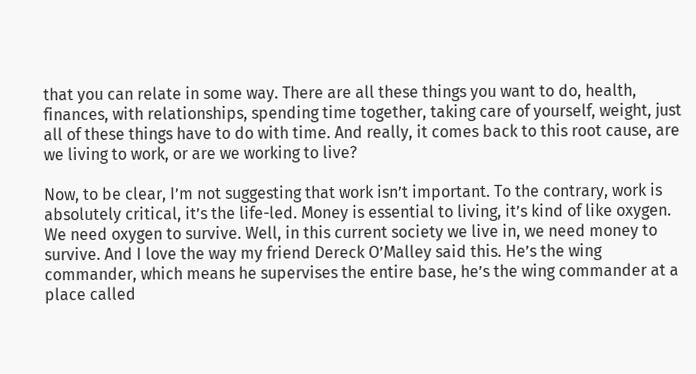that you can relate in some way. There are all these things you want to do, health, finances, with relationships, spending time together, taking care of yourself, weight, just all of these things have to do with time. And really, it comes back to this root cause, are we living to work, or are we working to live?

Now, to be clear, I’m not suggesting that work isn’t important. To the contrary, work is absolutely critical, it’s the life-led. Money is essential to living, it’s kind of like oxygen. We need oxygen to survive. Well, in this current society we live in, we need money to survive. And I love the way my friend Dereck O’Malley said this. He’s the wing commander, which means he supervises the entire base, he’s the wing commander at a place called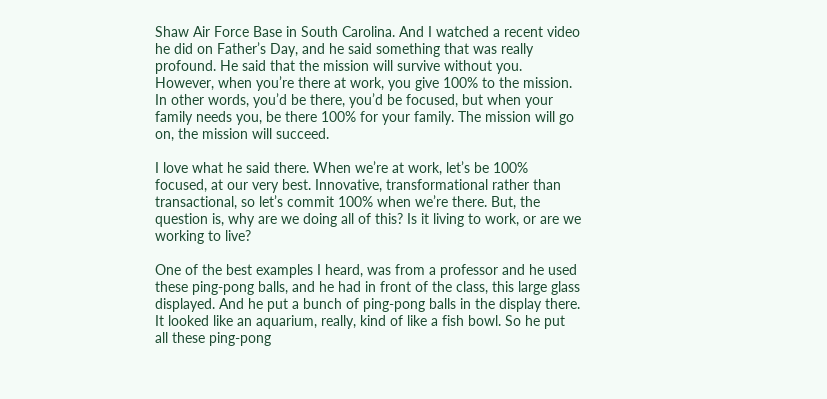Shaw Air Force Base in South Carolina. And I watched a recent video he did on Father’s Day, and he said something that was really profound. He said that the mission will survive without you. However, when you’re there at work, you give 100% to the mission. In other words, you’d be there, you’d be focused, but when your family needs you, be there 100% for your family. The mission will go on, the mission will succeed.

I love what he said there. When we’re at work, let’s be 100% focused, at our very best. Innovative, transformational rather than transactional, so let’s commit 100% when we’re there. But, the question is, why are we doing all of this? Is it living to work, or are we working to live?

One of the best examples I heard, was from a professor and he used these ping-pong balls, and he had in front of the class, this large glass displayed. And he put a bunch of ping-pong balls in the display there. It looked like an aquarium, really, kind of like a fish bowl. So he put all these ping-pong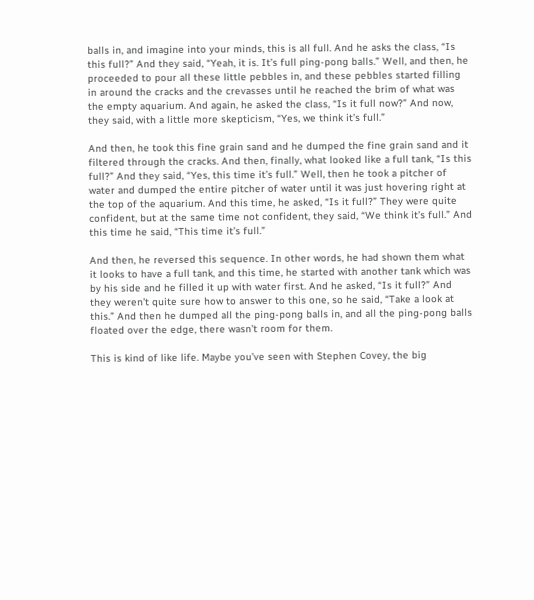balls in, and imagine into your minds, this is all full. And he asks the class, “Is this full?” And they said, “Yeah, it is. It’s full ping-pong balls.” Well, and then, he proceeded to pour all these little pebbles in, and these pebbles started filling in around the cracks and the crevasses until he reached the brim of what was the empty aquarium. And again, he asked the class, “Is it full now?” And now, they said, with a little more skepticism, “Yes, we think it’s full.”

And then, he took this fine grain sand and he dumped the fine grain sand and it filtered through the cracks. And then, finally, what looked like a full tank, “Is this full?” And they said, “Yes, this time it’s full.” Well, then he took a pitcher of water and dumped the entire pitcher of water until it was just hovering right at the top of the aquarium. And this time, he asked, “Is it full?” They were quite confident, but at the same time not confident, they said, “We think it’s full.” And this time he said, “This time it’s full.”

And then, he reversed this sequence. In other words, he had shown them what it looks to have a full tank, and this time, he started with another tank which was by his side and he filled it up with water first. And he asked, “Is it full?” And they weren’t quite sure how to answer to this one, so he said, “Take a look at this.” And then he dumped all the ping-pong balls in, and all the ping-pong balls floated over the edge, there wasn’t room for them.

This is kind of like life. Maybe you’ve seen with Stephen Covey, the big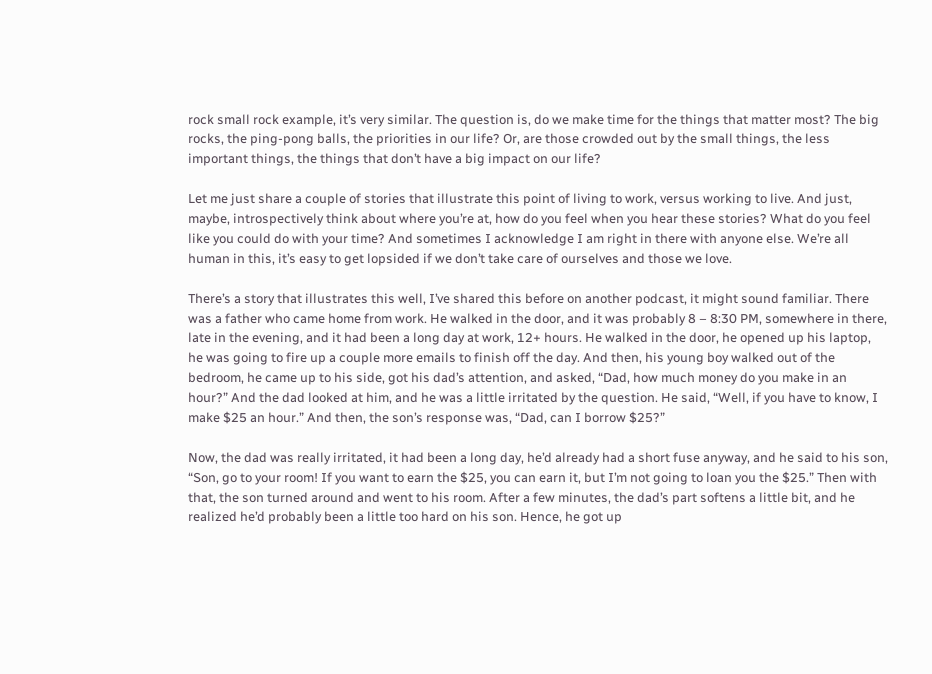rock small rock example, it’s very similar. The question is, do we make time for the things that matter most? The big rocks, the ping-pong balls, the priorities in our life? Or, are those crowded out by the small things, the less important things, the things that don’t have a big impact on our life?

Let me just share a couple of stories that illustrate this point of living to work, versus working to live. And just, maybe, introspectively think about where you’re at, how do you feel when you hear these stories? What do you feel like you could do with your time? And sometimes I acknowledge I am right in there with anyone else. We’re all human in this, it’s easy to get lopsided if we don’t take care of ourselves and those we love.

There’s a story that illustrates this well, I’ve shared this before on another podcast, it might sound familiar. There was a father who came home from work. He walked in the door, and it was probably 8 – 8:30 PM, somewhere in there, late in the evening, and it had been a long day at work, 12+ hours. He walked in the door, he opened up his laptop, he was going to fire up a couple more emails to finish off the day. And then, his young boy walked out of the bedroom, he came up to his side, got his dad’s attention, and asked, “Dad, how much money do you make in an hour?” And the dad looked at him, and he was a little irritated by the question. He said, “Well, if you have to know, I make $25 an hour.” And then, the son’s response was, “Dad, can I borrow $25?”

Now, the dad was really irritated, it had been a long day, he’d already had a short fuse anyway, and he said to his son, “Son, go to your room! If you want to earn the $25, you can earn it, but I’m not going to loan you the $25.” Then with that, the son turned around and went to his room. After a few minutes, the dad’s part softens a little bit, and he realized he’d probably been a little too hard on his son. Hence, he got up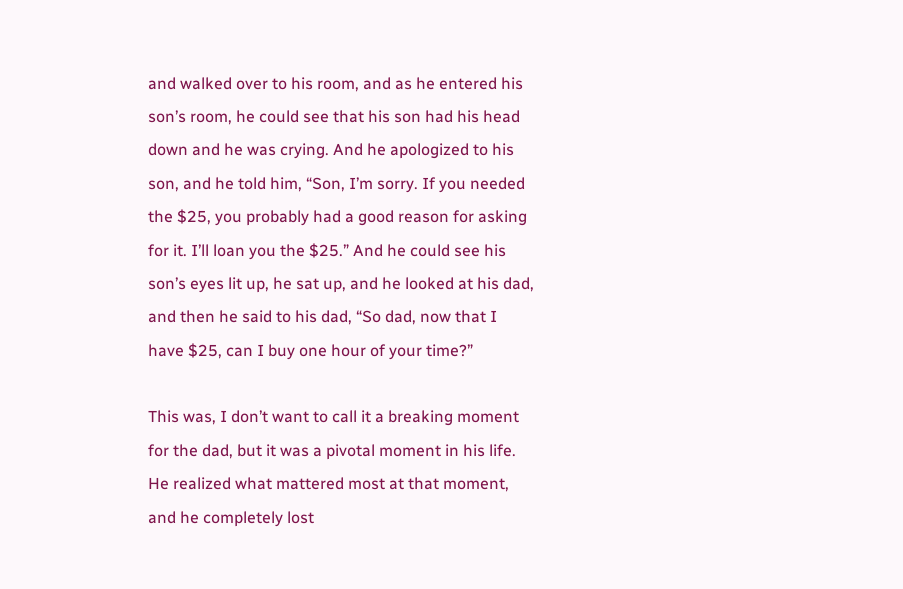and walked over to his room, and as he entered his son’s room, he could see that his son had his head down and he was crying. And he apologized to his son, and he told him, “Son, I’m sorry. If you needed the $25, you probably had a good reason for asking for it. I’ll loan you the $25.” And he could see his son’s eyes lit up, he sat up, and he looked at his dad, and then he said to his dad, “So dad, now that I have $25, can I buy one hour of your time?”

This was, I don’t want to call it a breaking moment for the dad, but it was a pivotal moment in his life. He realized what mattered most at that moment, and he completely lost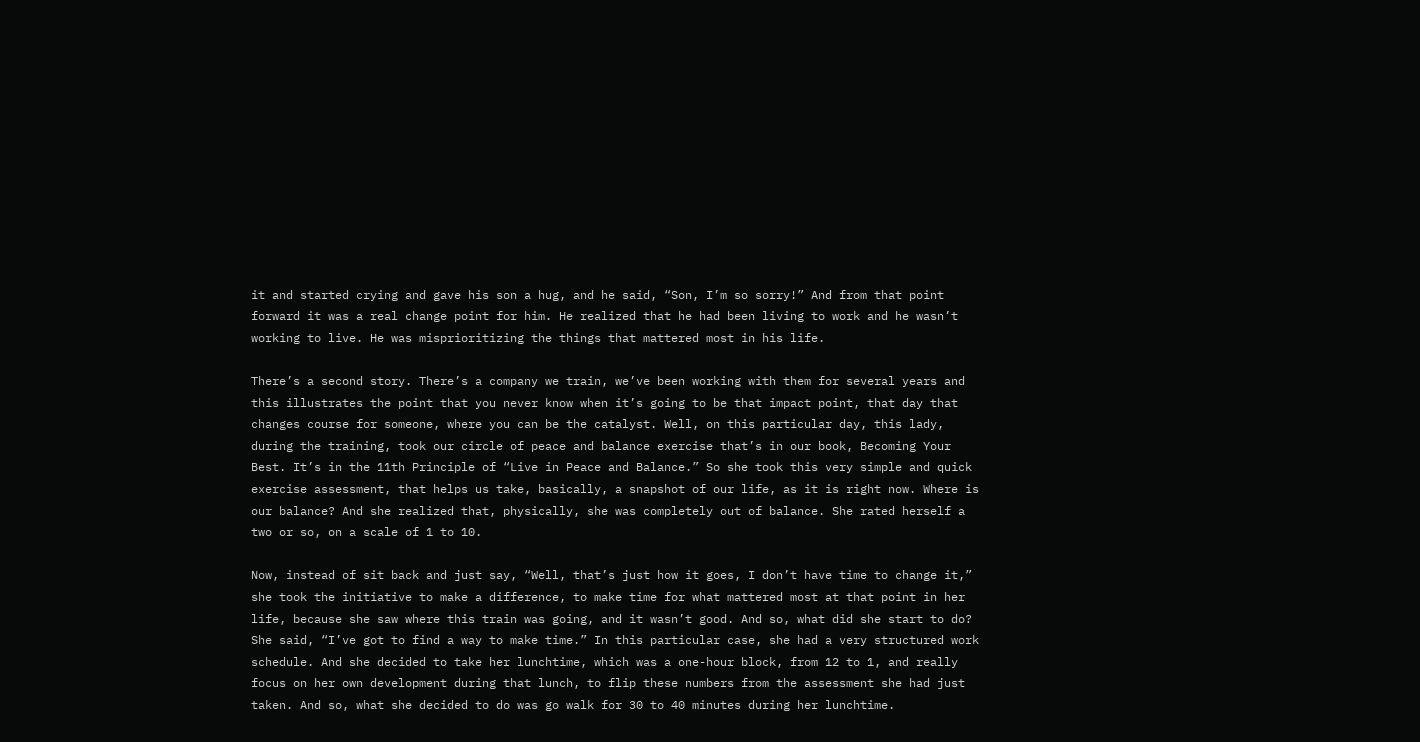it and started crying and gave his son a hug, and he said, “Son, I’m so sorry!” And from that point forward it was a real change point for him. He realized that he had been living to work and he wasn’t working to live. He was misprioritizing the things that mattered most in his life.

There’s a second story. There’s a company we train, we’ve been working with them for several years and this illustrates the point that you never know when it’s going to be that impact point, that day that changes course for someone, where you can be the catalyst. Well, on this particular day, this lady, during the training, took our circle of peace and balance exercise that’s in our book, Becoming Your Best. It’s in the 11th Principle of “Live in Peace and Balance.” So she took this very simple and quick exercise assessment, that helps us take, basically, a snapshot of our life, as it is right now. Where is our balance? And she realized that, physically, she was completely out of balance. She rated herself a two or so, on a scale of 1 to 10.

Now, instead of sit back and just say, “Well, that’s just how it goes, I don’t have time to change it,” she took the initiative to make a difference, to make time for what mattered most at that point in her life, because she saw where this train was going, and it wasn’t good. And so, what did she start to do? She said, “I’ve got to find a way to make time.” In this particular case, she had a very structured work schedule. And she decided to take her lunchtime, which was a one-hour block, from 12 to 1, and really focus on her own development during that lunch, to flip these numbers from the assessment she had just taken. And so, what she decided to do was go walk for 30 to 40 minutes during her lunchtime.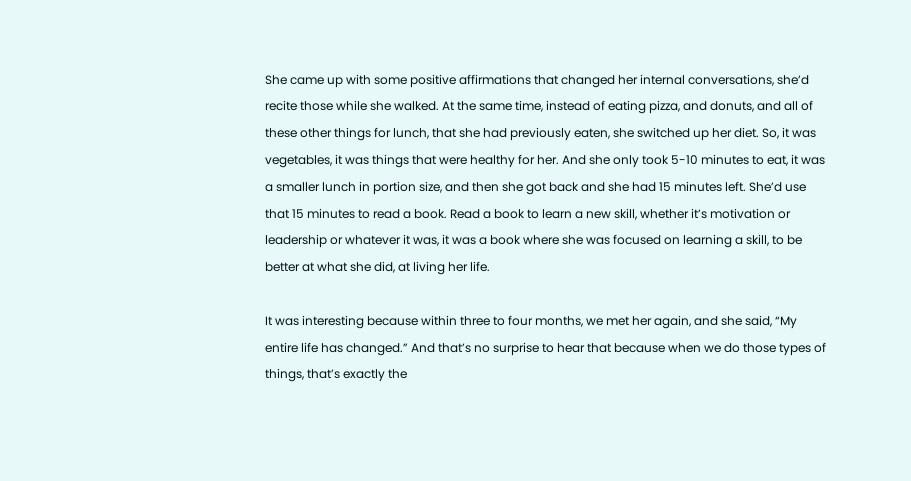She came up with some positive affirmations that changed her internal conversations, she’d recite those while she walked. At the same time, instead of eating pizza, and donuts, and all of these other things for lunch, that she had previously eaten, she switched up her diet. So, it was vegetables, it was things that were healthy for her. And she only took 5-10 minutes to eat, it was a smaller lunch in portion size, and then she got back and she had 15 minutes left. She’d use that 15 minutes to read a book. Read a book to learn a new skill, whether it’s motivation or leadership or whatever it was, it was a book where she was focused on learning a skill, to be better at what she did, at living her life.

It was interesting because within three to four months, we met her again, and she said, “My entire life has changed.” And that’s no surprise to hear that because when we do those types of things, that’s exactly the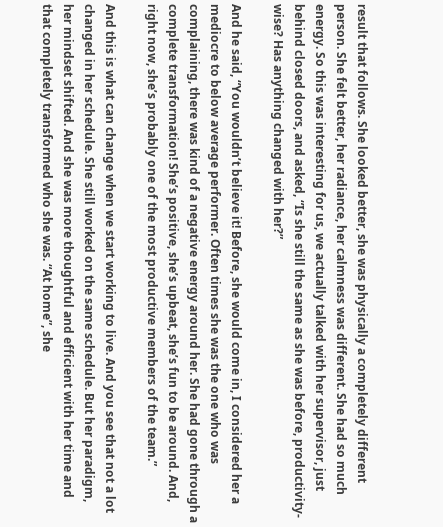result that follows. She looked better, she was physically a completely different person. She felt better, her radiance, her calmness was different. She had so much energy. So this was interesting for us, we actually talked with her supervisor, just behind closed doors, and asked, “Is she still the same as she was before, productivity-wise? Has anything changed with her?”

And he said, “You wouldn’t believe it! Before, she would come in, I considered her a mediocre to below average performer. Often times she was the one who was complaining, there was kind of a negative energy around her. She had gone through a complete transformation! She’s positive, she’s upbeat, she’s fun to be around. And, right now, she’s probably one of the most productive members of the team.”

And this is what can change when we start working to live. And you see that not a lot changed in her schedule. She still worked on the same schedule. But her paradigm, her mindset shifted. And she was more thoughtful and efficient with her time and that completely transformed who she was. “At home”, she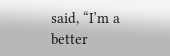said, “I’m a better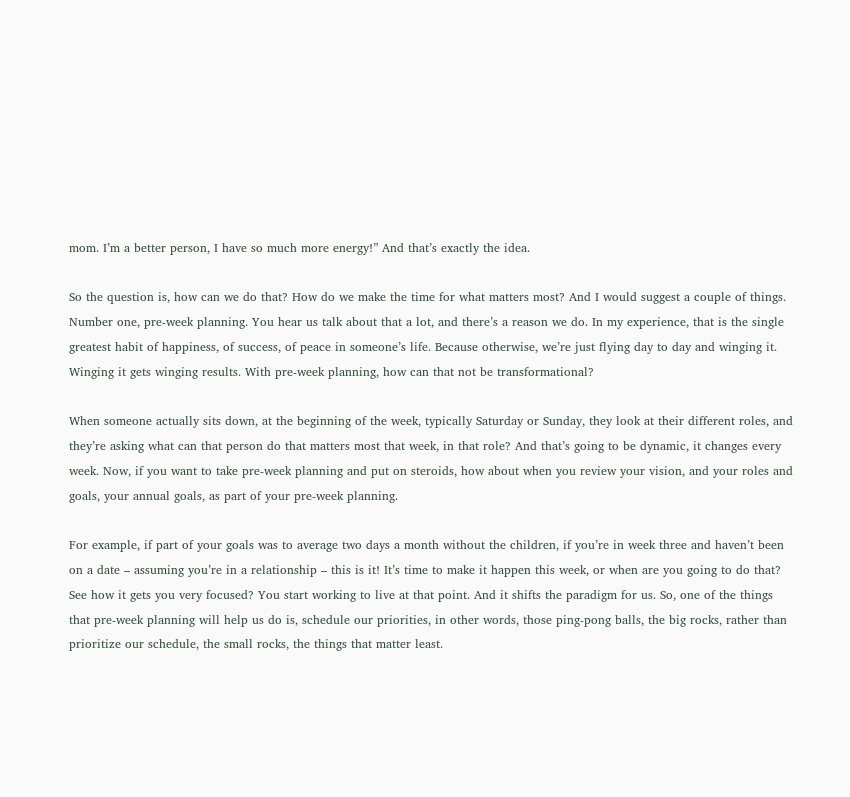mom. I’m a better person, I have so much more energy!” And that’s exactly the idea.

So the question is, how can we do that? How do we make the time for what matters most? And I would suggest a couple of things. Number one, pre-week planning. You hear us talk about that a lot, and there’s a reason we do. In my experience, that is the single greatest habit of happiness, of success, of peace in someone’s life. Because otherwise, we’re just flying day to day and winging it. Winging it gets winging results. With pre-week planning, how can that not be transformational?

When someone actually sits down, at the beginning of the week, typically Saturday or Sunday, they look at their different roles, and they’re asking what can that person do that matters most that week, in that role? And that’s going to be dynamic, it changes every week. Now, if you want to take pre-week planning and put on steroids, how about when you review your vision, and your roles and goals, your annual goals, as part of your pre-week planning.

For example, if part of your goals was to average two days a month without the children, if you’re in week three and haven’t been on a date – assuming you’re in a relationship – this is it! It’s time to make it happen this week, or when are you going to do that? See how it gets you very focused? You start working to live at that point. And it shifts the paradigm for us. So, one of the things that pre-week planning will help us do is, schedule our priorities, in other words, those ping-pong balls, the big rocks, rather than prioritize our schedule, the small rocks, the things that matter least.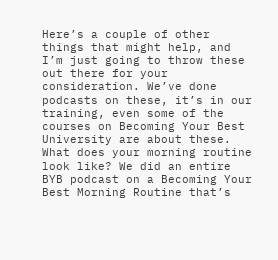Here’s a couple of other things that might help, and I’m just going to throw these out there for your consideration. We’ve done podcasts on these, it’s in our training, even some of the courses on Becoming Your Best University are about these. What does your morning routine look like? We did an entire BYB podcast on a Becoming Your Best Morning Routine that’s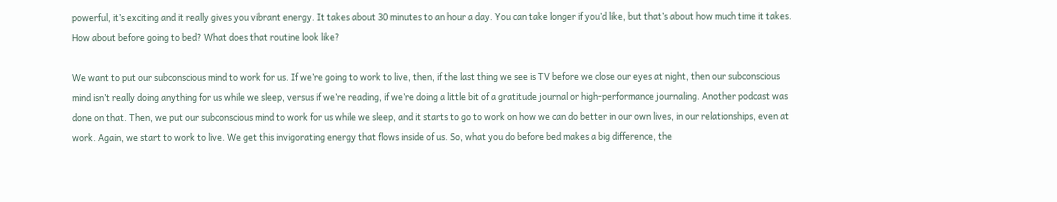powerful, it’s exciting and it really gives you vibrant energy. It takes about 30 minutes to an hour a day. You can take longer if you’d like, but that’s about how much time it takes. How about before going to bed? What does that routine look like?

We want to put our subconscious mind to work for us. If we’re going to work to live, then, if the last thing we see is TV before we close our eyes at night, then our subconscious mind isn’t really doing anything for us while we sleep, versus if we’re reading, if we’re doing a little bit of a gratitude journal or high-performance journaling. Another podcast was done on that. Then, we put our subconscious mind to work for us while we sleep, and it starts to go to work on how we can do better in our own lives, in our relationships, even at work. Again, we start to work to live. We get this invigorating energy that flows inside of us. So, what you do before bed makes a big difference, the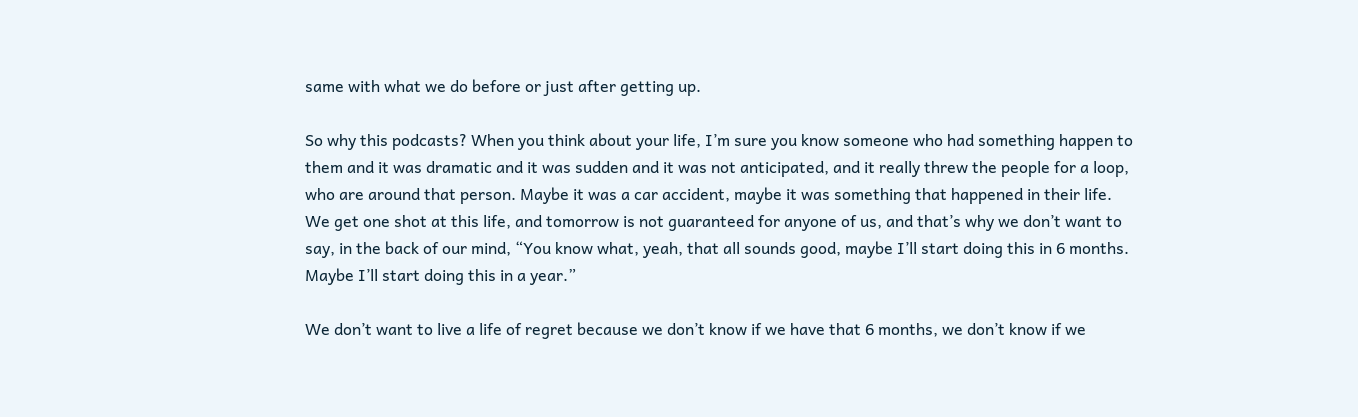same with what we do before or just after getting up.

So why this podcasts? When you think about your life, I’m sure you know someone who had something happen to them and it was dramatic and it was sudden and it was not anticipated, and it really threw the people for a loop, who are around that person. Maybe it was a car accident, maybe it was something that happened in their life. We get one shot at this life, and tomorrow is not guaranteed for anyone of us, and that’s why we don’t want to say, in the back of our mind, “You know what, yeah, that all sounds good, maybe I’ll start doing this in 6 months. Maybe I’ll start doing this in a year.”

We don’t want to live a life of regret because we don’t know if we have that 6 months, we don’t know if we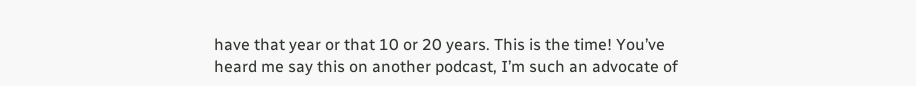have that year or that 10 or 20 years. This is the time! You’ve heard me say this on another podcast, I’m such an advocate of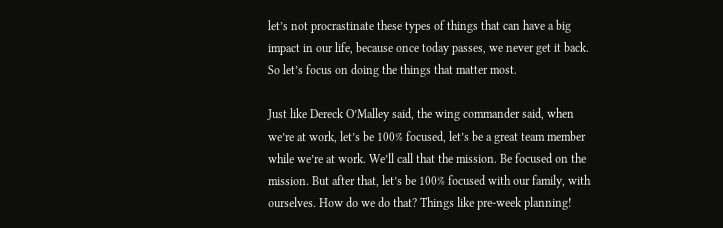let’s not procrastinate these types of things that can have a big impact in our life, because once today passes, we never get it back. So let’s focus on doing the things that matter most.

Just like Dereck O’Malley said, the wing commander said, when we’re at work, let’s be 100% focused, let’s be a great team member while we’re at work. We’ll call that the mission. Be focused on the mission. But after that, let’s be 100% focused with our family, with ourselves. How do we do that? Things like pre-week planning!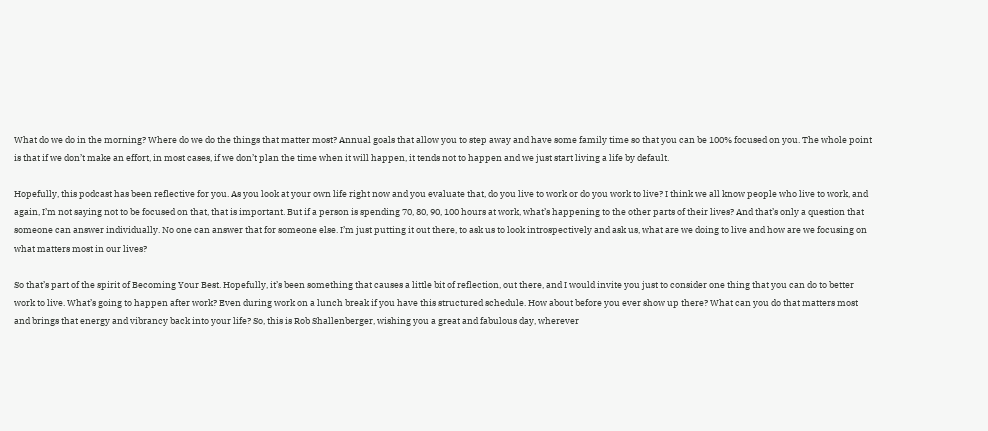What do we do in the morning? Where do we do the things that matter most? Annual goals that allow you to step away and have some family time so that you can be 100% focused on you. The whole point is that if we don’t make an effort, in most cases, if we don’t plan the time when it will happen, it tends not to happen and we just start living a life by default.

Hopefully, this podcast has been reflective for you. As you look at your own life right now and you evaluate that, do you live to work or do you work to live? I think we all know people who live to work, and again, I’m not saying not to be focused on that, that is important. But if a person is spending 70, 80, 90, 100 hours at work, what’s happening to the other parts of their lives? And that’s only a question that someone can answer individually. No one can answer that for someone else. I’m just putting it out there, to ask us to look introspectively and ask us, what are we doing to live and how are we focusing on what matters most in our lives?

So that’s part of the spirit of Becoming Your Best. Hopefully, it’s been something that causes a little bit of reflection, out there, and I would invite you just to consider one thing that you can do to better work to live. What’s going to happen after work? Even during work on a lunch break if you have this structured schedule. How about before you ever show up there? What can you do that matters most and brings that energy and vibrancy back into your life? So, this is Rob Shallenberger, wishing you a great and fabulous day, wherever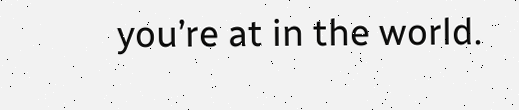you’re at in the world.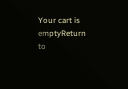Your cart is emptyReturn to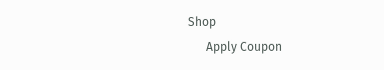Shop
      Apply Coupon